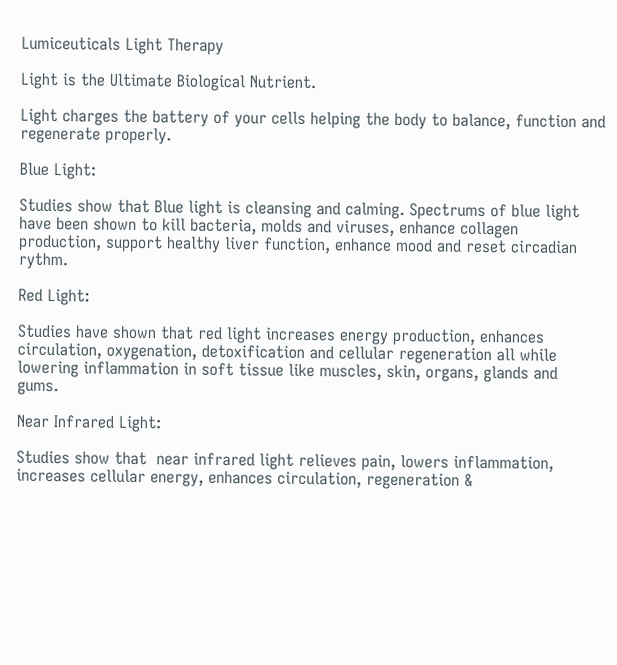Lumiceuticals Light Therapy

Light is the Ultimate Biological Nutrient.

Light charges the battery of your cells helping the body to balance, function and regenerate properly.

Blue Light:

Studies show that Blue light is cleansing and calming. Spectrums of blue light have been shown to kill bacteria, molds and viruses, enhance collagen production, support healthy liver function, enhance mood and reset circadian rythm.

Red Light:

Studies have shown that red light increases energy production, enhances circulation, oxygenation, detoxification and cellular regeneration all while lowering inflammation in soft tissue like muscles, skin, organs, glands and gums.

Near Infrared Light:

Studies show that  near infrared light relieves pain, lowers inflammation, increases cellular energy, enhances circulation, regeneration &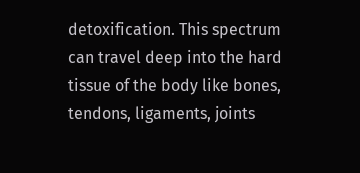detoxification. This spectrum can travel deep into the hard tissue of the body like bones, tendons, ligaments, joints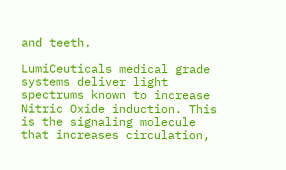and teeth.

LumiCeuticals medical grade systems deliver light spectrums known to increase Nitric Oxide induction. This is the signaling molecule that increases circulation,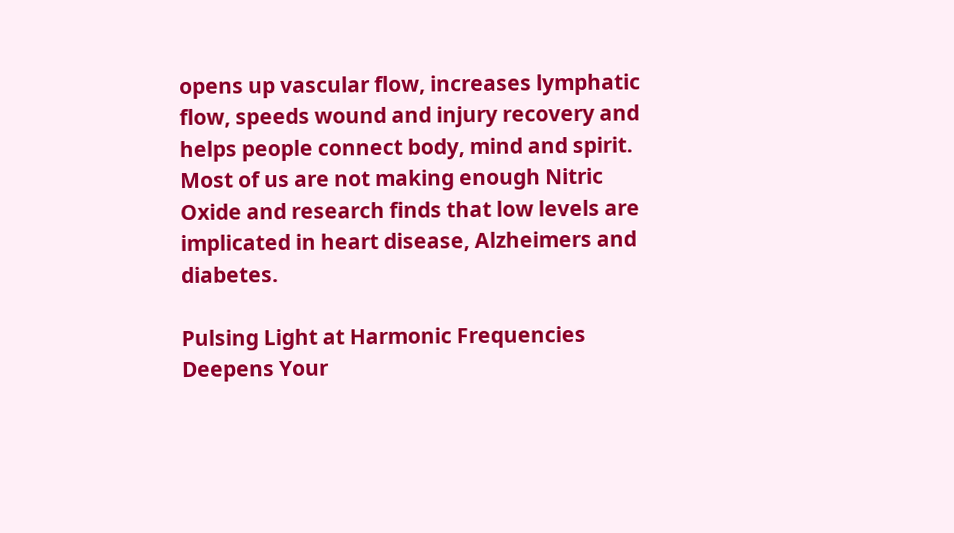opens up vascular flow, increases lymphatic flow, speeds wound and injury recovery and helps people connect body, mind and spirit. Most of us are not making enough Nitric Oxide and research finds that low levels are implicated in heart disease, Alzheimers and diabetes.

Pulsing Light at Harmonic Frequencies Deepens Your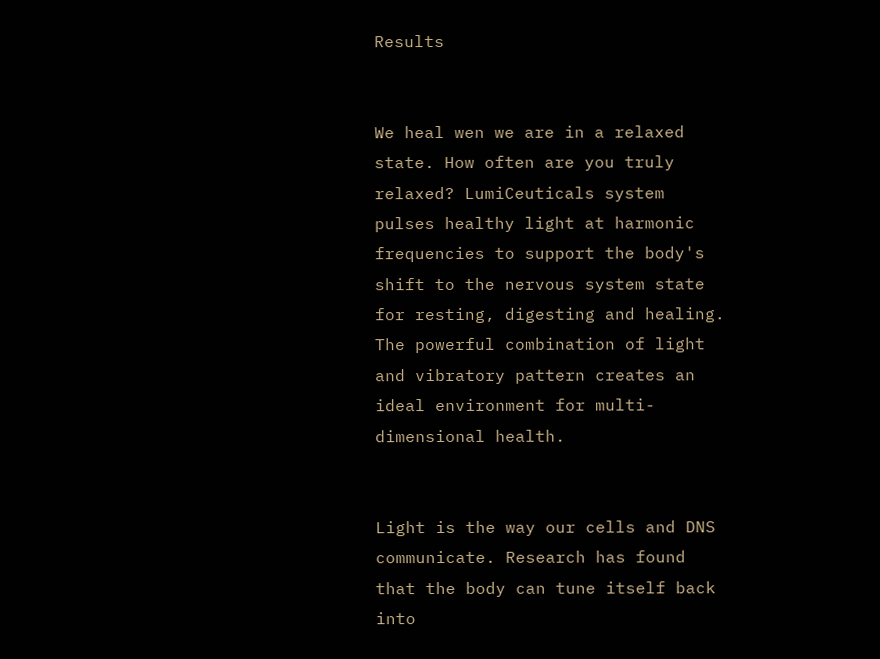Results


We heal wen we are in a relaxed state. How often are you truly relaxed? LumiCeuticals system pulses healthy light at harmonic frequencies to support the body's shift to the nervous system state for resting, digesting and healing. The powerful combination of light and vibratory pattern creates an ideal environment for multi-dimensional health.


Light is the way our cells and DNS communicate. Research has found that the body can tune itself back into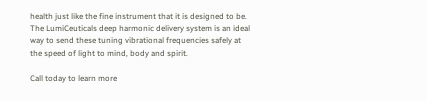health just like the fine instrument that it is designed to be. The LumiCeuticals deep harmonic delivery system is an ideal way to send these tuning vibrational frequencies safely at the speed of light to mind, body and spirit.

Call today to learn more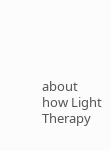about how Light Therapy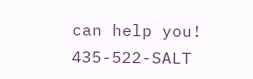can help you! 435-522-SALT